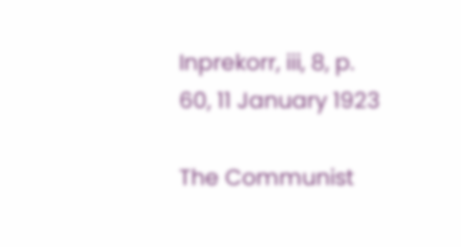Inprekorr, iii, 8, p. 60, 11 January 1923

The Communist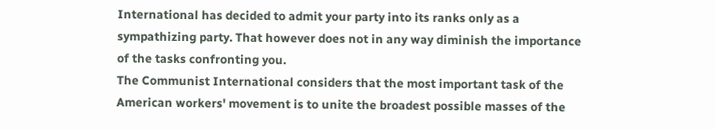International has decided to admit your party into its ranks only as a sympathizing party. That however does not in any way diminish the importance of the tasks confronting you.
The Communist International considers that the most important task of the American workers' movement is to unite the broadest possible masses of the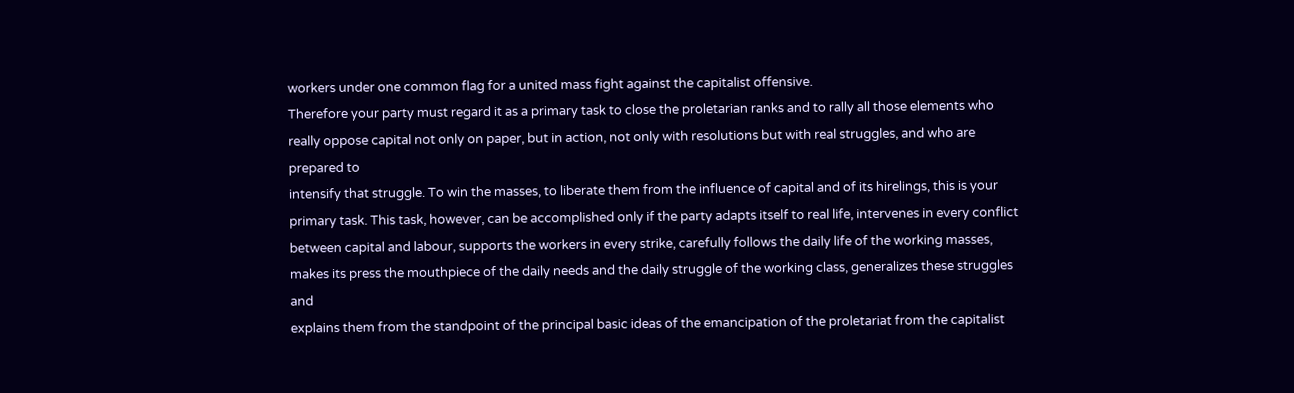workers under one common flag for a united mass fight against the capitalist offensive.
Therefore your party must regard it as a primary task to close the proletarian ranks and to rally all those elements who really oppose capital not only on paper, but in action, not only with resolutions but with real struggles, and who are prepared to
intensify that struggle. To win the masses, to liberate them from the influence of capital and of its hirelings, this is your primary task. This task, however, can be accomplished only if the party adapts itself to real life, intervenes in every conflict
between capital and labour, supports the workers in every strike, carefully follows the daily life of the working masses, makes its press the mouthpiece of the daily needs and the daily struggle of the working class, generalizes these struggles and
explains them from the standpoint of the principal basic ideas of the emancipation of the proletariat from the capitalist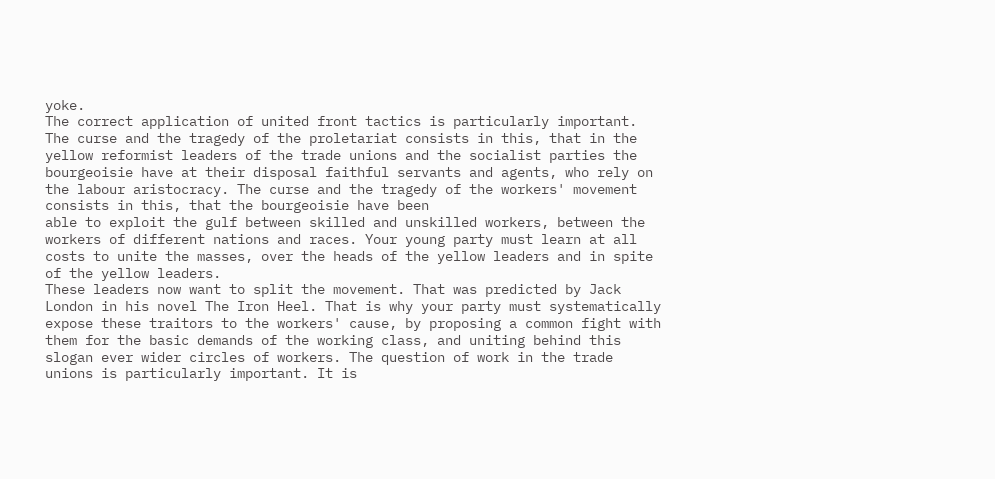yoke.
The correct application of united front tactics is particularly important. The curse and the tragedy of the proletariat consists in this, that in the yellow reformist leaders of the trade unions and the socialist parties the bourgeoisie have at their disposal faithful servants and agents, who rely on the labour aristocracy. The curse and the tragedy of the workers' movement consists in this, that the bourgeoisie have been
able to exploit the gulf between skilled and unskilled workers, between the workers of different nations and races. Your young party must learn at all costs to unite the masses, over the heads of the yellow leaders and in spite of the yellow leaders.
These leaders now want to split the movement. That was predicted by Jack London in his novel The Iron Heel. That is why your party must systematically expose these traitors to the workers' cause, by proposing a common fight with them for the basic demands of the working class, and uniting behind this slogan ever wider circles of workers. The question of work in the trade unions is particularly important. It is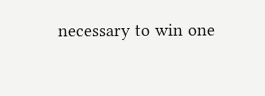necessary to win one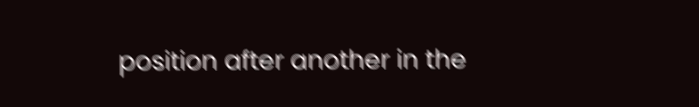position after another in the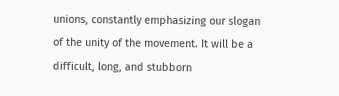unions, constantly emphasizing our slogan of the unity of the movement. It will be a difficult, long, and stubborn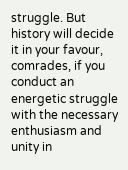struggle. But history will decide it in your favour, comrades, if you conduct an energetic struggle with the necessary enthusiasm and unity in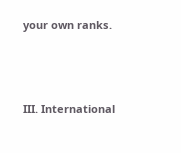your own ranks.





III. International